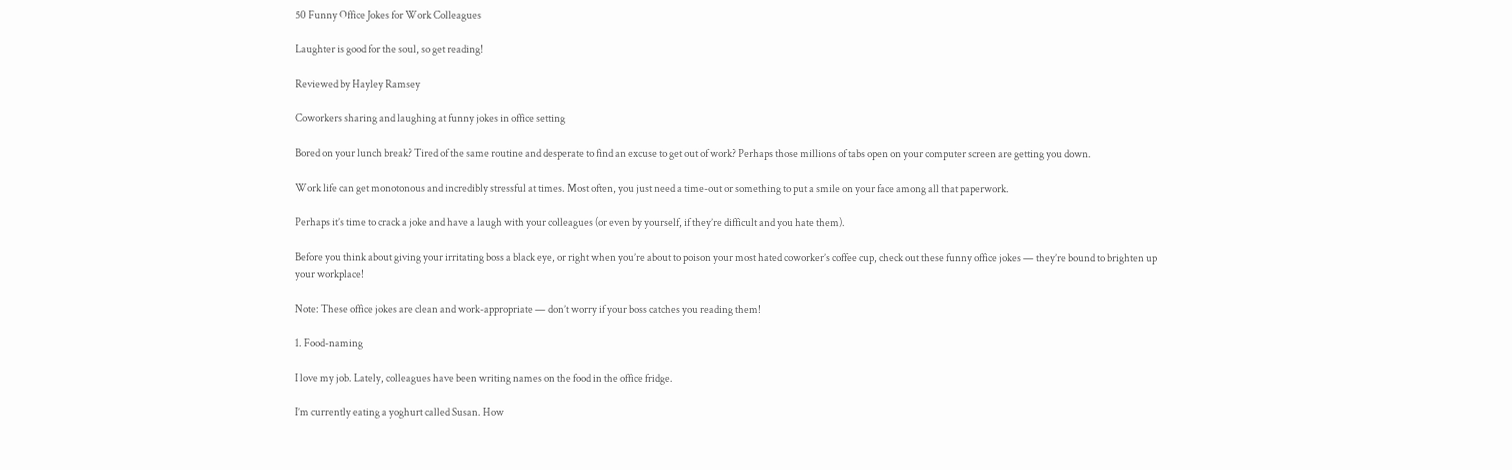50 Funny Office Jokes for Work Colleagues

Laughter is good for the soul, so get reading!

Reviewed by Hayley Ramsey

Coworkers sharing and laughing at funny jokes in office setting

Bored on your lunch break? Tired of the same routine and desperate to find an excuse to get out of work? Perhaps those millions of tabs open on your computer screen are getting you down.

Work life can get monotonous and incredibly stressful at times. Most often, you just need a time-out or something to put a smile on your face among all that paperwork.

Perhaps it’s time to crack a joke and have a laugh with your colleagues (or even by yourself, if they’re difficult and you hate them).

Before you think about giving your irritating boss a black eye, or right when you’re about to poison your most hated coworker’s coffee cup, check out these funny office jokes — they’re bound to brighten up your workplace!

Note: These office jokes are clean and work-appropriate — don’t worry if your boss catches you reading them!

1. Food-naming

I love my job. Lately, colleagues have been writing names on the food in the office fridge.

I’m currently eating a yoghurt called Susan. How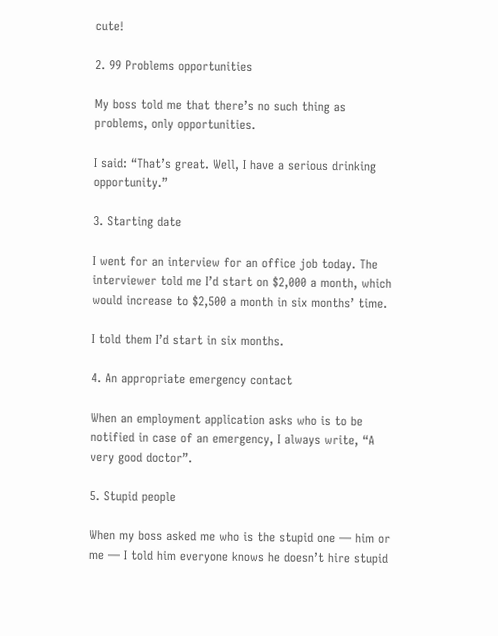cute!

2. 99 Problems opportunities

My boss told me that there’s no such thing as problems, only opportunities.

I said: “That’s great. Well, I have a serious drinking opportunity.”

3. Starting date

I went for an interview for an office job today. The interviewer told me I’d start on $2,000 a month, which would increase to $2,500 a month in six months’ time.

I told them I’d start in six months.

4. An appropriate emergency contact

When an employment application asks who is to be notified in case of an emergency, I always write, “A very good doctor”.

5. Stupid people

When my boss asked me who is the stupid one — him or me — I told him everyone knows he doesn’t hire stupid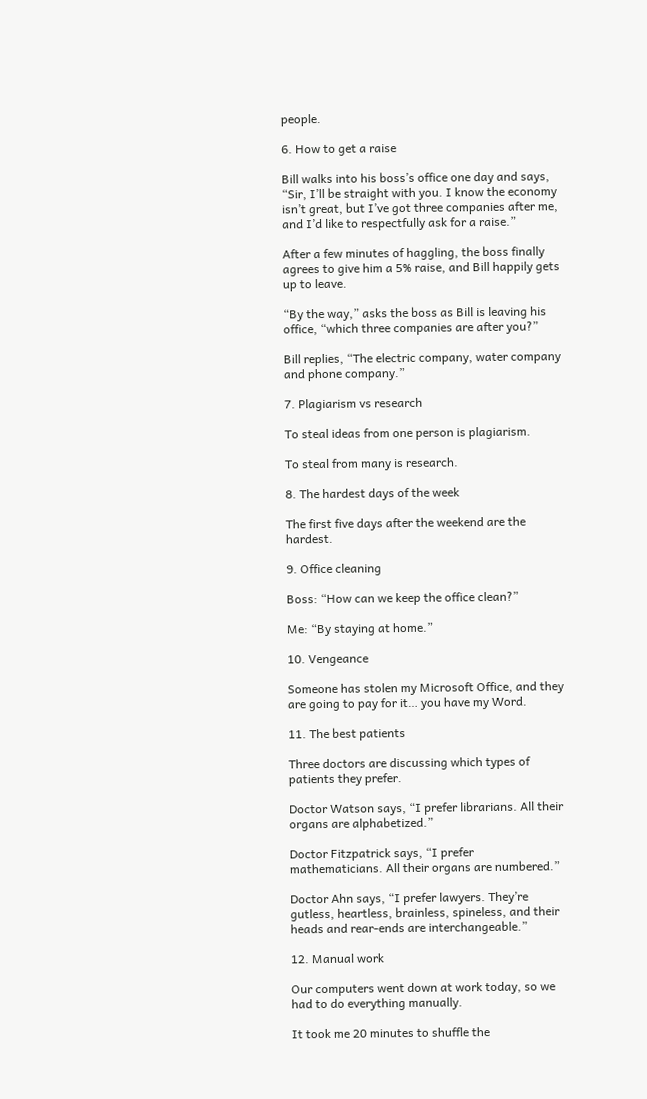people.

6. How to get a raise

Bill walks into his boss’s office one day and says, “Sir, I’ll be straight with you. I know the economy isn’t great, but I’ve got three companies after me, and I’d like to respectfully ask for a raise.”

After a few minutes of haggling, the boss finally agrees to give him a 5% raise, and Bill happily gets up to leave.

“By the way,” asks the boss as Bill is leaving his office, “which three companies are after you?”

Bill replies, “The electric company, water company and phone company.”

7. Plagiarism vs research

To steal ideas from one person is plagiarism.

To steal from many is research.

8. The hardest days of the week

The first five days after the weekend are the hardest.

9. Office cleaning

Boss: “How can we keep the office clean?”

Me: “By staying at home.”

10. Vengeance

Someone has stolen my Microsoft Office, and they are going to pay for it… you have my Word.

11. The best patients

Three doctors are discussing which types of patients they prefer.

Doctor Watson says, “I prefer librarians. All their organs are alphabetized.”

Doctor Fitzpatrick says, “I prefer mathematicians. All their organs are numbered.”

Doctor Ahn says, “I prefer lawyers. They’re gutless, heartless, brainless, spineless, and their heads and rear-ends are interchangeable.”

12. Manual work

Our computers went down at work today, so we had to do everything manually.

It took me 20 minutes to shuffle the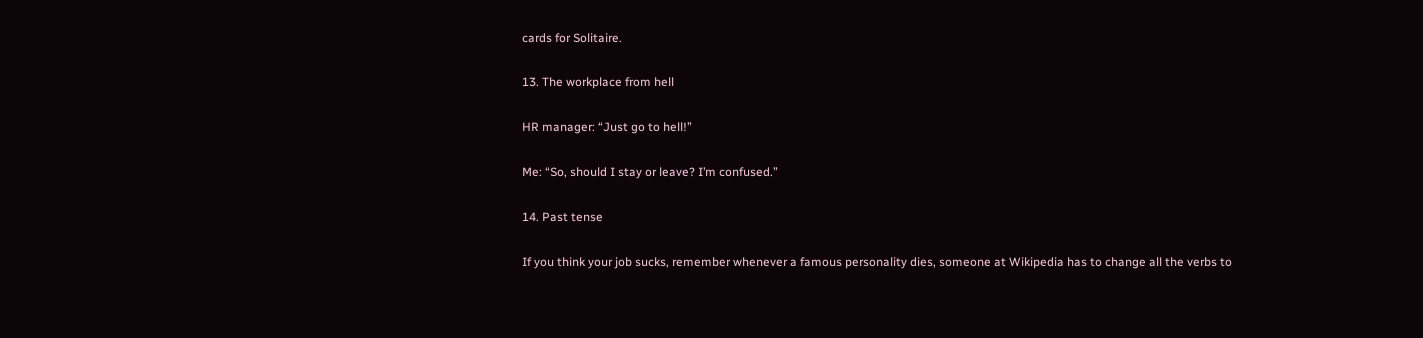cards for Solitaire.

13. The workplace from hell

HR manager: “Just go to hell!”

Me: “So, should I stay or leave? I’m confused.”

14. Past tense

If you think your job sucks, remember whenever a famous personality dies, someone at Wikipedia has to change all the verbs to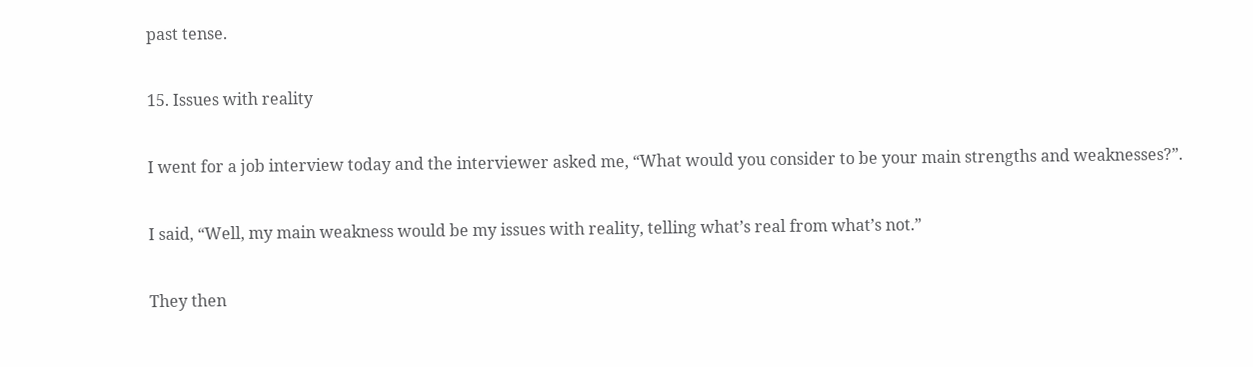past tense.

15. Issues with reality

I went for a job interview today and the interviewer asked me, “What would you consider to be your main strengths and weaknesses?”.

I said, “Well, my main weakness would be my issues with reality, telling what’s real from what’s not.”

They then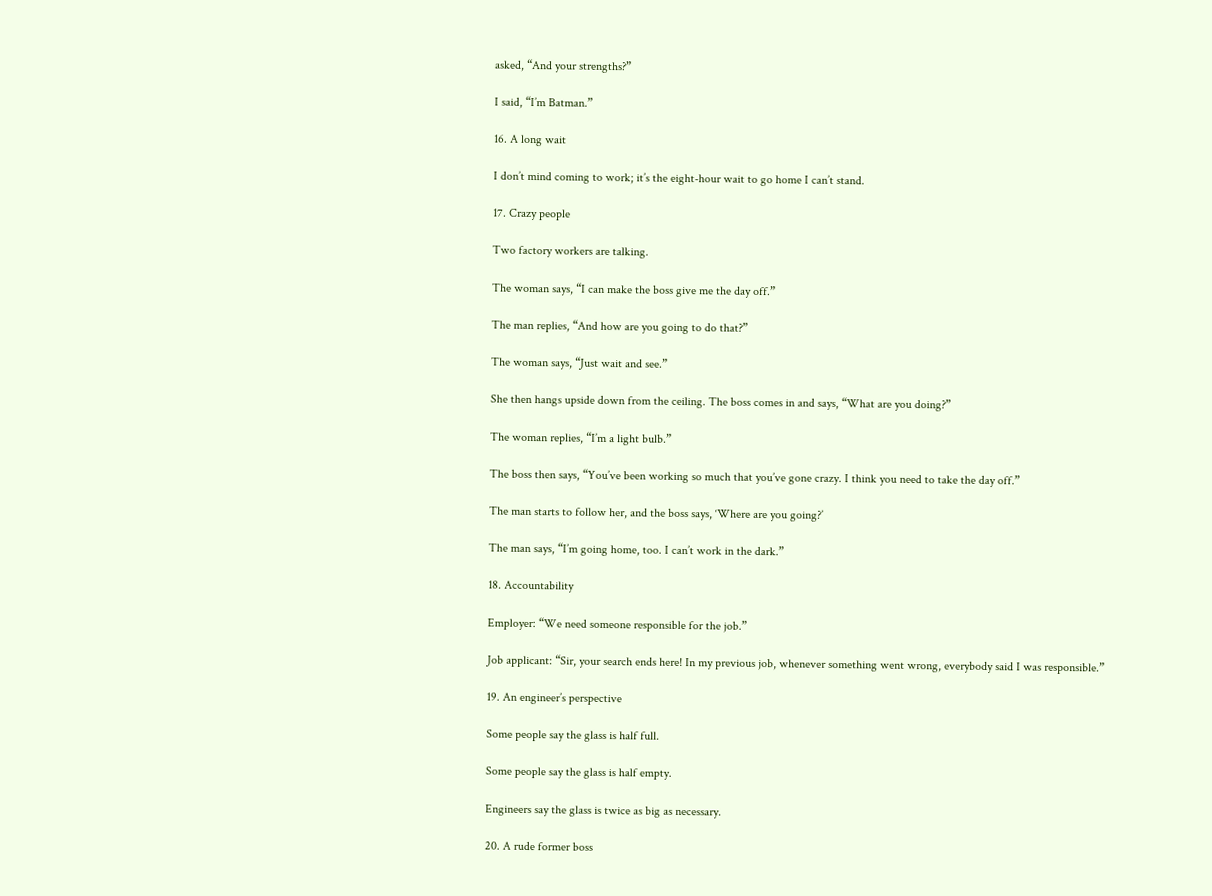asked, “And your strengths?”

I said, “I’m Batman.”

16. A long wait

I don’t mind coming to work; it’s the eight-hour wait to go home I can’t stand.

17. Crazy people

Two factory workers are talking.

The woman says, “I can make the boss give me the day off.”

The man replies, “And how are you going to do that?”

The woman says, “Just wait and see.”

She then hangs upside down from the ceiling. The boss comes in and says, “What are you doing?”

The woman replies, “I’m a light bulb.”

The boss then says, “You’ve been working so much that you’ve gone crazy. I think you need to take the day off.”

The man starts to follow her, and the boss says, ‘Where are you going?’

The man says, “I’m going home, too. I can’t work in the dark.”

18. Accountability

Employer: “We need someone responsible for the job.”

Job applicant: “Sir, your search ends here! In my previous job, whenever something went wrong, everybody said I was responsible.”

19. An engineer’s perspective

Some people say the glass is half full.

Some people say the glass is half empty.

Engineers say the glass is twice as big as necessary.

20. A rude former boss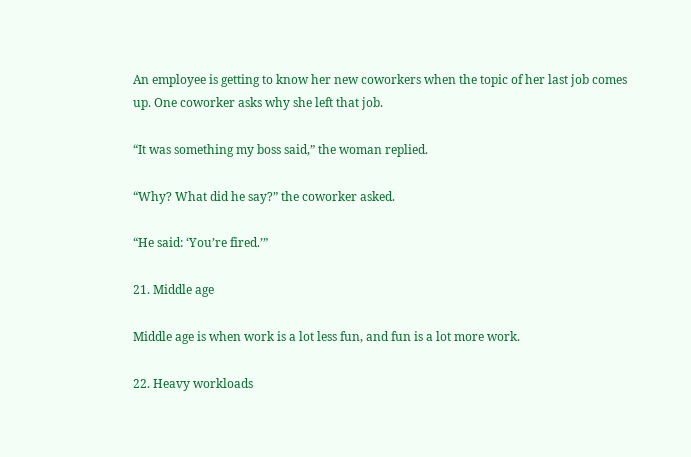An employee is getting to know her new coworkers when the topic of her last job comes up. One coworker asks why she left that job.

“It was something my boss said,” the woman replied.

“Why? What did he say?” the coworker asked.

“He said: ‘You’re fired.’”

21. Middle age

Middle age is when work is a lot less fun, and fun is a lot more work.

22. Heavy workloads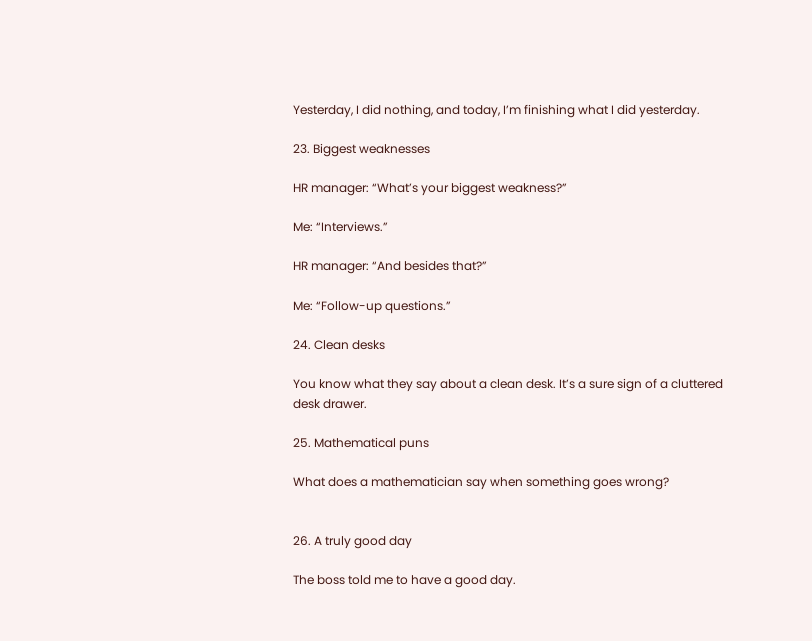Yesterday, I did nothing, and today, I’m finishing what I did yesterday.

23. Biggest weaknesses

HR manager: “What’s your biggest weakness?”

Me: “Interviews.”

HR manager: “And besides that?”

Me: “Follow-up questions.”

24. Clean desks

You know what they say about a clean desk. It’s a sure sign of a cluttered desk drawer.

25. Mathematical puns

What does a mathematician say when something goes wrong?


26. A truly good day

The boss told me to have a good day.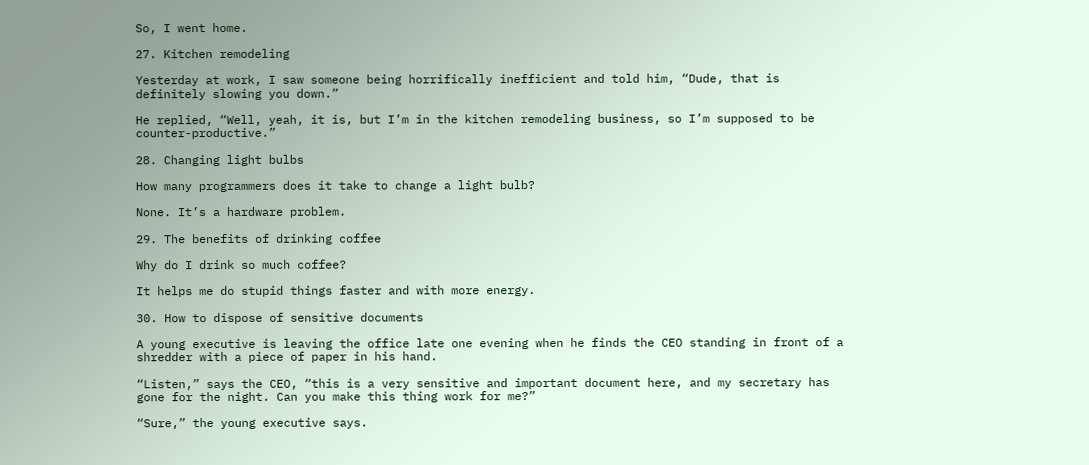So, I went home.

27. Kitchen remodeling

Yesterday at work, I saw someone being horrifically inefficient and told him, “Dude, that is definitely slowing you down.”

He replied, “Well, yeah, it is, but I’m in the kitchen remodeling business, so I’m supposed to be counter-productive.”

28. Changing light bulbs

How many programmers does it take to change a light bulb?

None. It’s a hardware problem.

29. The benefits of drinking coffee

Why do I drink so much coffee?

It helps me do stupid things faster and with more energy.

30. How to dispose of sensitive documents

A young executive is leaving the office late one evening when he finds the CEO standing in front of a shredder with a piece of paper in his hand.

“Listen,” says the CEO, “this is a very sensitive and important document here, and my secretary has gone for the night. Can you make this thing work for me?”

“Sure,” the young executive says.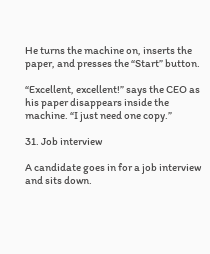He turns the machine on, inserts the paper, and presses the “Start” button.

“Excellent, excellent!” says the CEO as his paper disappears inside the machine. “I just need one copy.”

31. Job interview

A candidate goes in for a job interview and sits down.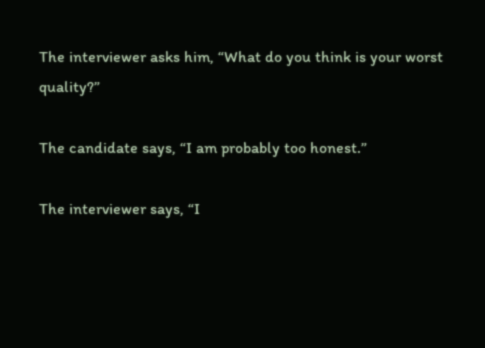The interviewer asks him, “What do you think is your worst quality?”

The candidate says, “I am probably too honest.”

The interviewer says, “I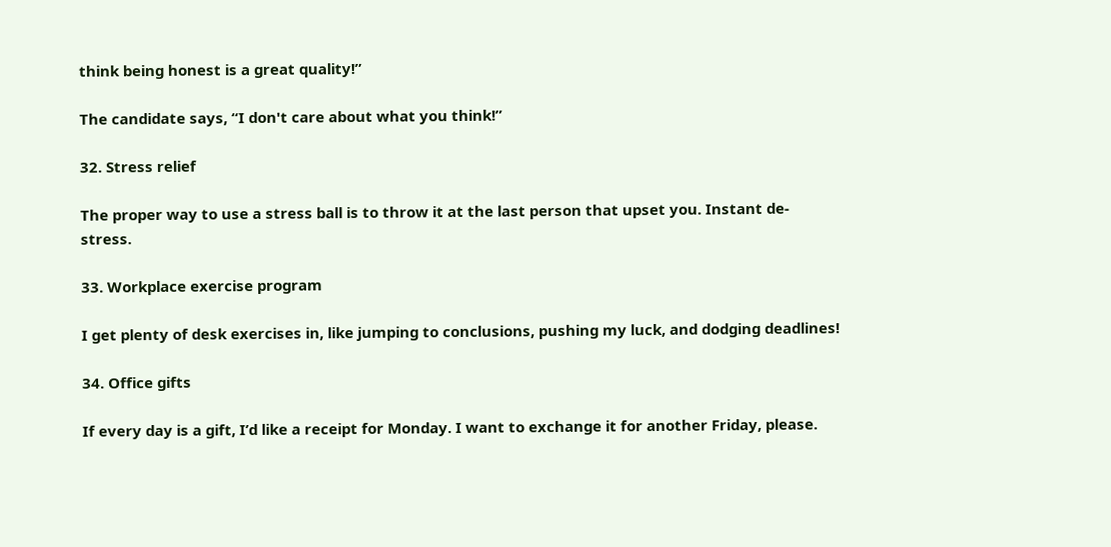think being honest is a great quality!”

The candidate says, “I don't care about what you think!”

32. Stress relief

The proper way to use a stress ball is to throw it at the last person that upset you. Instant de-stress.

33. Workplace exercise program

I get plenty of desk exercises in, like jumping to conclusions, pushing my luck, and dodging deadlines!

34. Office gifts

If every day is a gift, I’d like a receipt for Monday. I want to exchange it for another Friday, please.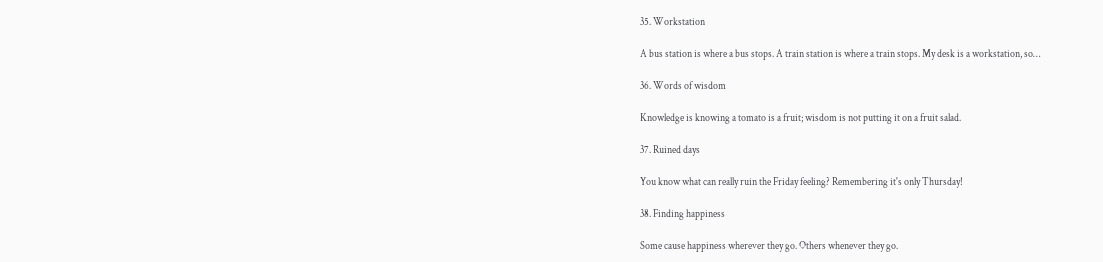35. Workstation

A bus station is where a bus stops. A train station is where a train stops. My desk is a workstation, so…

36. Words of wisdom

Knowledge is knowing a tomato is a fruit; wisdom is not putting it on a fruit salad.

37. Ruined days

You know what can really ruin the Friday feeling? Remembering it's only Thursday!

38. Finding happiness

Some cause happiness wherever they go. Others whenever they go.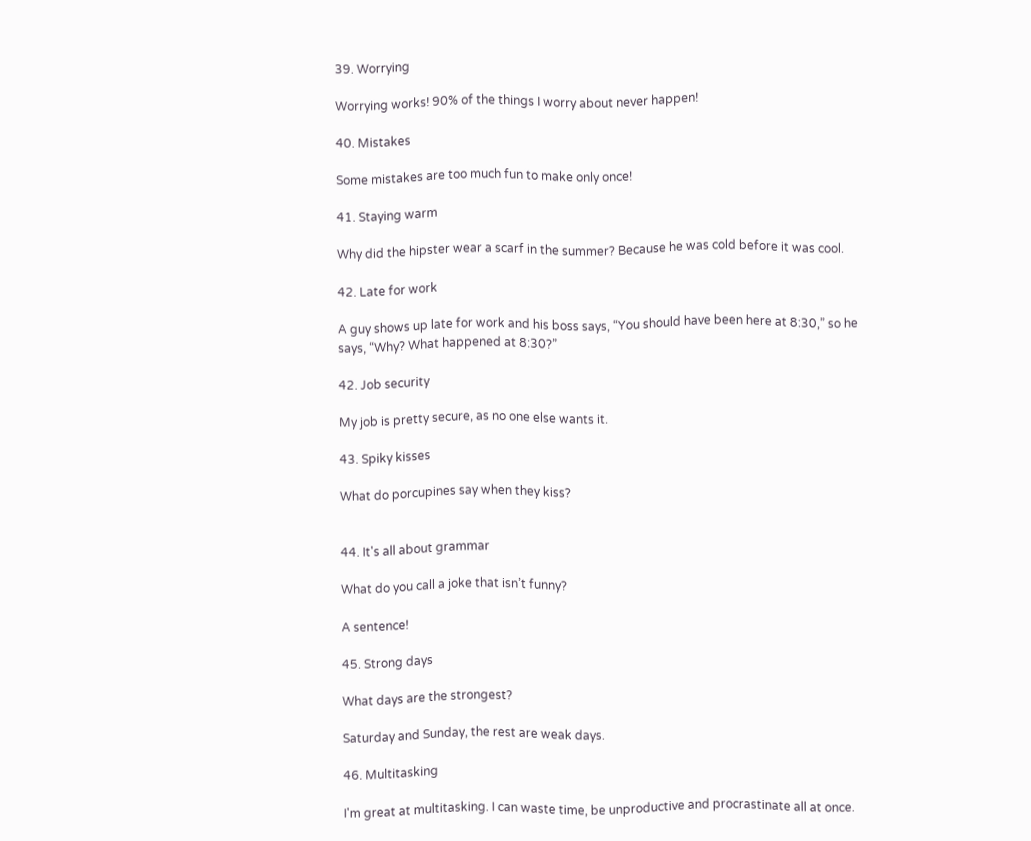39. Worrying

Worrying works! 90% of the things I worry about never happen!

40. Mistakes

Some mistakes are too much fun to make only once!

41. Staying warm

Why did the hipster wear a scarf in the summer? Because he was cold before it was cool.

42. Late for work

A guy shows up late for work and his boss says, “You should have been here at 8:30,” so he says, “Why? What happened at 8:30?”

42. Job security

My job is pretty secure, as no one else wants it.

43. Spiky kisses

What do porcupines say when they kiss?


44. It's all about grammar

What do you call a joke that isn’t funny?

A sentence!

45. Strong days

What days are the strongest?

Saturday and Sunday, the rest are weak days.

46. Multitasking

I'm great at multitasking. I can waste time, be unproductive and procrastinate all at once.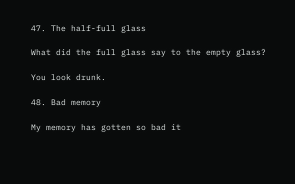47. The half-full glass

What did the full glass say to the empty glass?

You look drunk.

48. Bad memory

My memory has gotten so bad it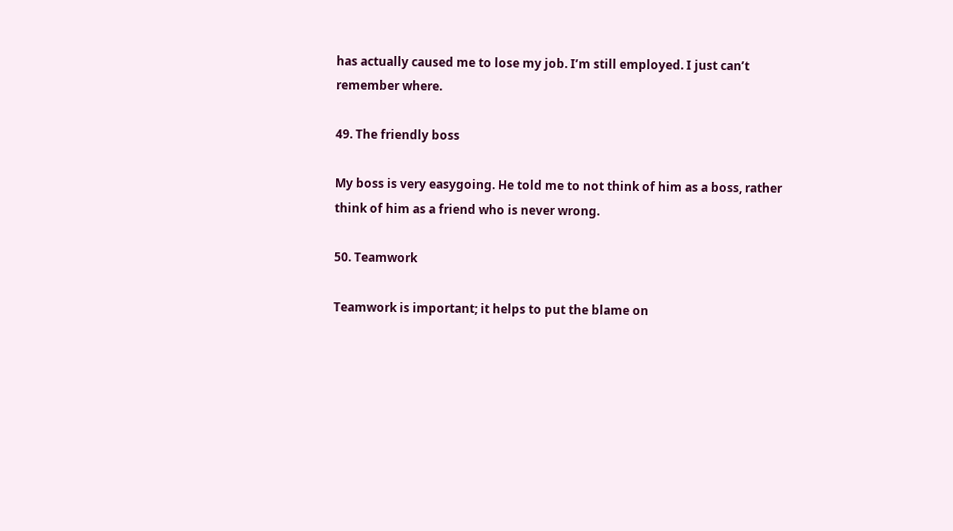has actually caused me to lose my job. I’m still employed. I just can’t remember where.

49. The friendly boss

My boss is very easygoing. He told me to not think of him as a boss, rather think of him as a friend who is never wrong.

50. Teamwork

Teamwork is important; it helps to put the blame on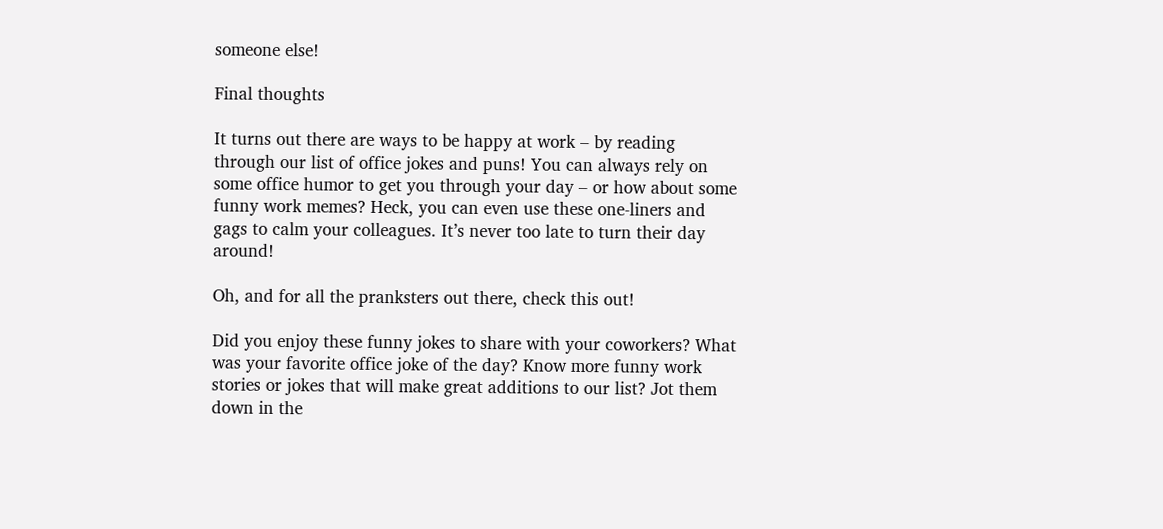someone else!

Final thoughts

It turns out there are ways to be happy at work – by reading through our list of office jokes and puns! You can always rely on some office humor to get you through your day – or how about some funny work memes? Heck, you can even use these one-liners and gags to calm your colleagues. It’s never too late to turn their day around!

Oh, and for all the pranksters out there, check this out!

Did you enjoy these funny jokes to share with your coworkers? What was your favorite office joke of the day? Know more funny work stories or jokes that will make great additions to our list? Jot them down in the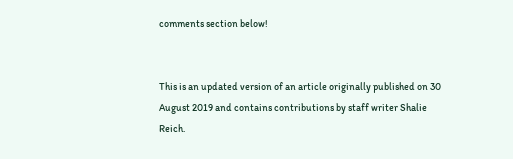comments section below!


This is an updated version of an article originally published on 30 August 2019 and contains contributions by staff writer Shalie Reich.